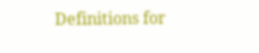Definitions for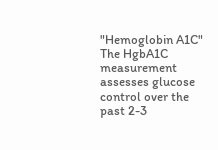"Hemoglobin A1C"
The HgbA1C measurement assesses glucose control over the past 2-3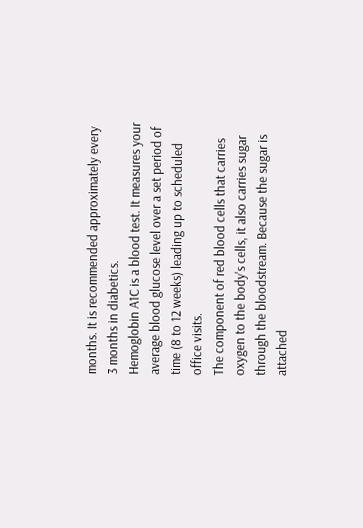months. It is recommended approximately every 3 months in diabetics.
Hemoglobin A1C is a blood test. It measures your average blood glucose level over a set period of time (8 to 12 weeks) leading up to scheduled office visits.
The component of red blood cells that carries oxygen to the body's cells, it also carries sugar through the bloodstream. Because the sugar is attached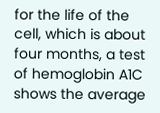for the life of the cell, which is about four months, a test of hemoglobin A1C shows the average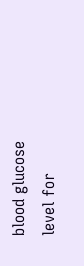blood glucose level for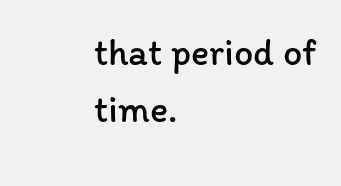that period of time.